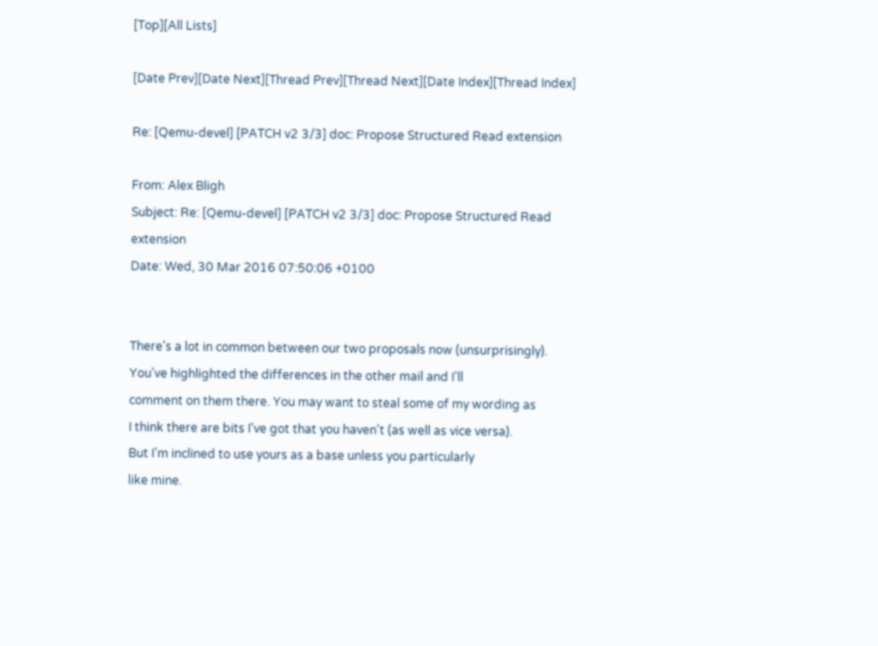[Top][All Lists]

[Date Prev][Date Next][Thread Prev][Thread Next][Date Index][Thread Index]

Re: [Qemu-devel] [PATCH v2 3/3] doc: Propose Structured Read extension

From: Alex Bligh
Subject: Re: [Qemu-devel] [PATCH v2 3/3] doc: Propose Structured Read extension
Date: Wed, 30 Mar 2016 07:50:06 +0100


There's a lot in common between our two proposals now (unsurprisingly).
You've highlighted the differences in the other mail and I'll
comment on them there. You may want to steal some of my wording as
I think there are bits I've got that you haven't (as well as vice versa).
But I'm inclined to use yours as a base unless you particularly
like mine.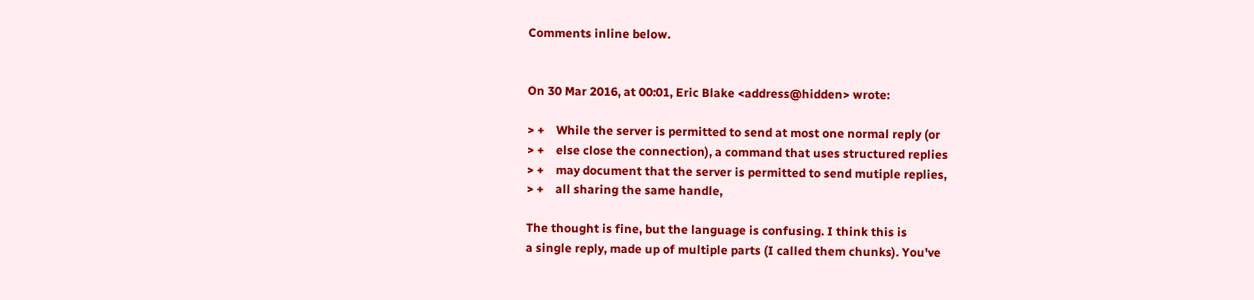Comments inline below.


On 30 Mar 2016, at 00:01, Eric Blake <address@hidden> wrote:

> +    While the server is permitted to send at most one normal reply (or
> +    else close the connection), a command that uses structured replies
> +    may document that the server is permitted to send mutiple replies,
> +    all sharing the same handle,

The thought is fine, but the language is confusing. I think this is
a single reply, made up of multiple parts (I called them chunks). You've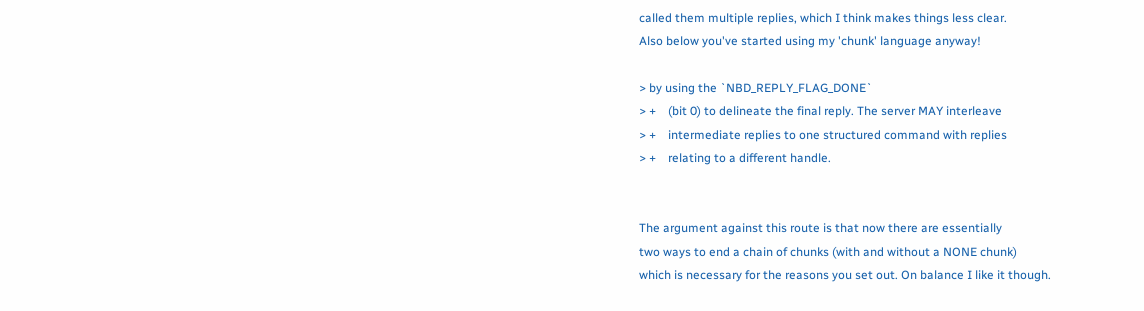called them multiple replies, which I think makes things less clear.
Also below you've started using my 'chunk' language anyway!

> by using the `NBD_REPLY_FLAG_DONE`
> +    (bit 0) to delineate the final reply. The server MAY interleave
> +    intermediate replies to one structured command with replies
> +    relating to a different handle.


The argument against this route is that now there are essentially
two ways to end a chain of chunks (with and without a NONE chunk)
which is necessary for the reasons you set out. On balance I like it though.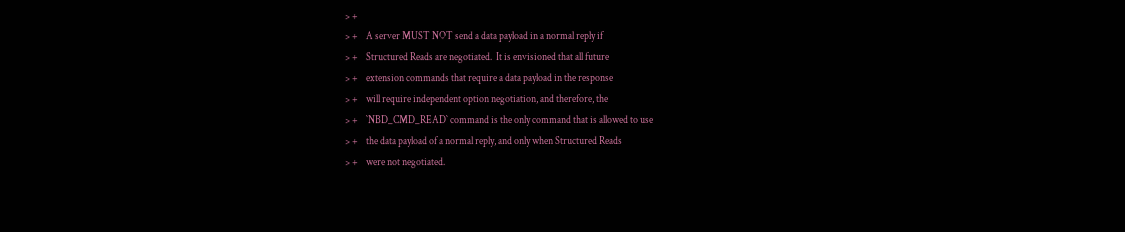> +
> +    A server MUST NOT send a data payload in a normal reply if
> +    Structured Reads are negotiated.  It is envisioned that all future
> +    extension commands that require a data payload in the response
> +    will require independent option negotiation, and therefore, the
> +    `NBD_CMD_READ` command is the only command that is allowed to use
> +    the data payload of a normal reply, and only when Structured Reads
> +    were not negotiated.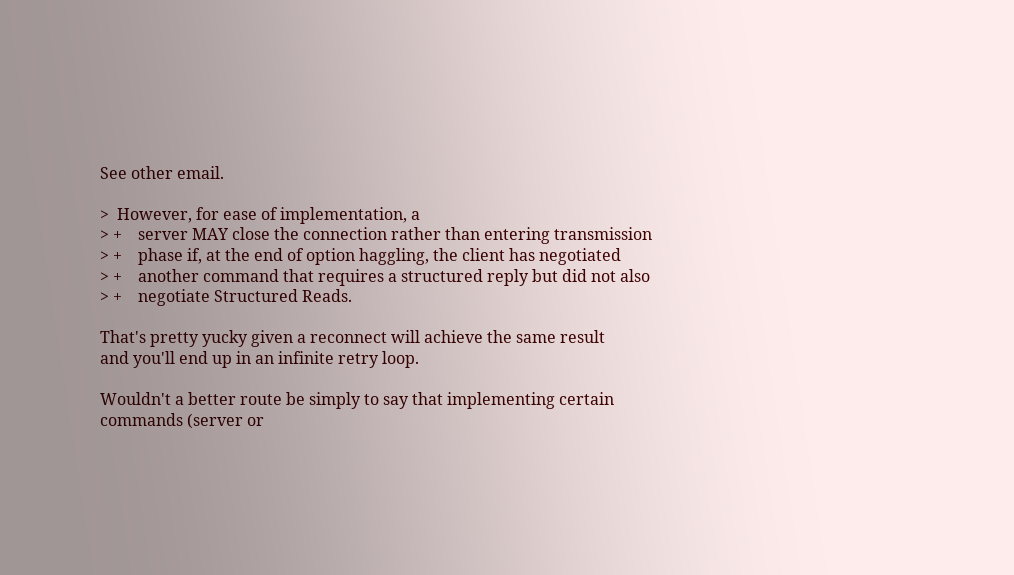See other email.

>  However, for ease of implementation, a
> +    server MAY close the connection rather than entering transmission
> +    phase if, at the end of option haggling, the client has negotiated
> +    another command that requires a structured reply but did not also
> +    negotiate Structured Reads.

That's pretty yucky given a reconnect will achieve the same result
and you'll end up in an infinite retry loop.

Wouldn't a better route be simply to say that implementing certain
commands (server or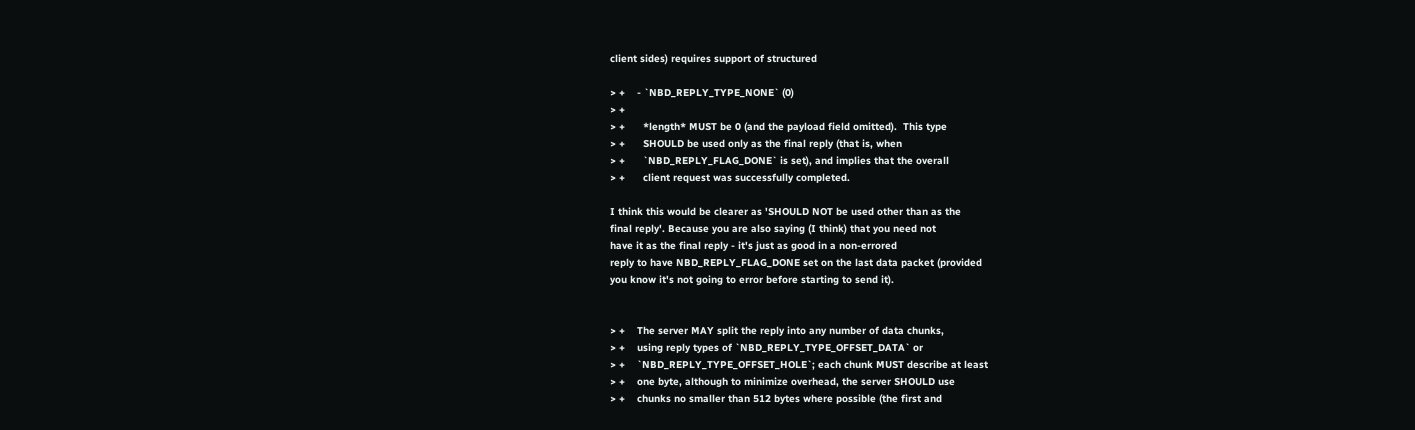client sides) requires support of structured

> +    - `NBD_REPLY_TYPE_NONE` (0)
> +
> +      *length* MUST be 0 (and the payload field omitted).  This type
> +      SHOULD be used only as the final reply (that is, when
> +      `NBD_REPLY_FLAG_DONE` is set), and implies that the overall
> +      client request was successfully completed.

I think this would be clearer as 'SHOULD NOT be used other than as the
final reply'. Because you are also saying (I think) that you need not
have it as the final reply - it's just as good in a non-errored
reply to have NBD_REPLY_FLAG_DONE set on the last data packet (provided
you know it's not going to error before starting to send it).


> +    The server MAY split the reply into any number of data chunks,
> +    using reply types of `NBD_REPLY_TYPE_OFFSET_DATA` or
> +    `NBD_REPLY_TYPE_OFFSET_HOLE`; each chunk MUST describe at least
> +    one byte, although to minimize overhead, the server SHOULD use
> +    chunks no smaller than 512 bytes where possible (the first and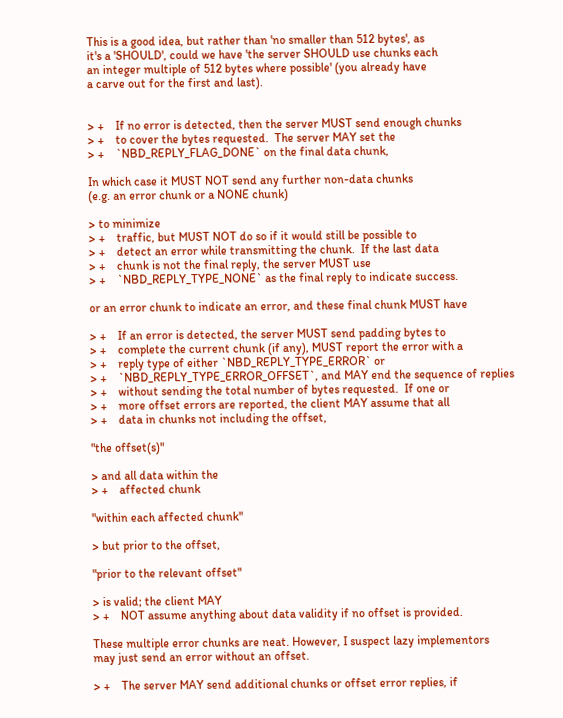This is a good idea, but rather than 'no smaller than 512 bytes', as
it's a 'SHOULD', could we have 'the server SHOULD use chunks each
an integer multiple of 512 bytes where possible' (you already have
a carve out for the first and last).


> +    If no error is detected, then the server MUST send enough chunks
> +    to cover the bytes requested.  The server MAY set the
> +    `NBD_REPLY_FLAG_DONE` on the final data chunk,

In which case it MUST NOT send any further non-data chunks
(e.g. an error chunk or a NONE chunk)

> to minimize
> +    traffic, but MUST NOT do so if it would still be possible to
> +    detect an error while transmitting the chunk.  If the last data
> +    chunk is not the final reply, the server MUST use
> +    `NBD_REPLY_TYPE_NONE` as the final reply to indicate success.

or an error chunk to indicate an error, and these final chunk MUST have

> +    If an error is detected, the server MUST send padding bytes to
> +    complete the current chunk (if any), MUST report the error with a
> +    reply type of either `NBD_REPLY_TYPE_ERROR` or
> +    `NBD_REPLY_TYPE_ERROR_OFFSET`, and MAY end the sequence of replies
> +    without sending the total number of bytes requested.  If one or
> +    more offset errors are reported, the client MAY assume that all
> +    data in chunks not including the offset,

"the offset(s)"

> and all data within the
> +    affected chunk

"within each affected chunk"

> but prior to the offset,

"prior to the relevant offset"

> is valid; the client MAY
> +    NOT assume anything about data validity if no offset is provided.

These multiple error chunks are neat. However, I suspect lazy implementors
may just send an error without an offset.

> +    The server MAY send additional chunks or offset error replies, if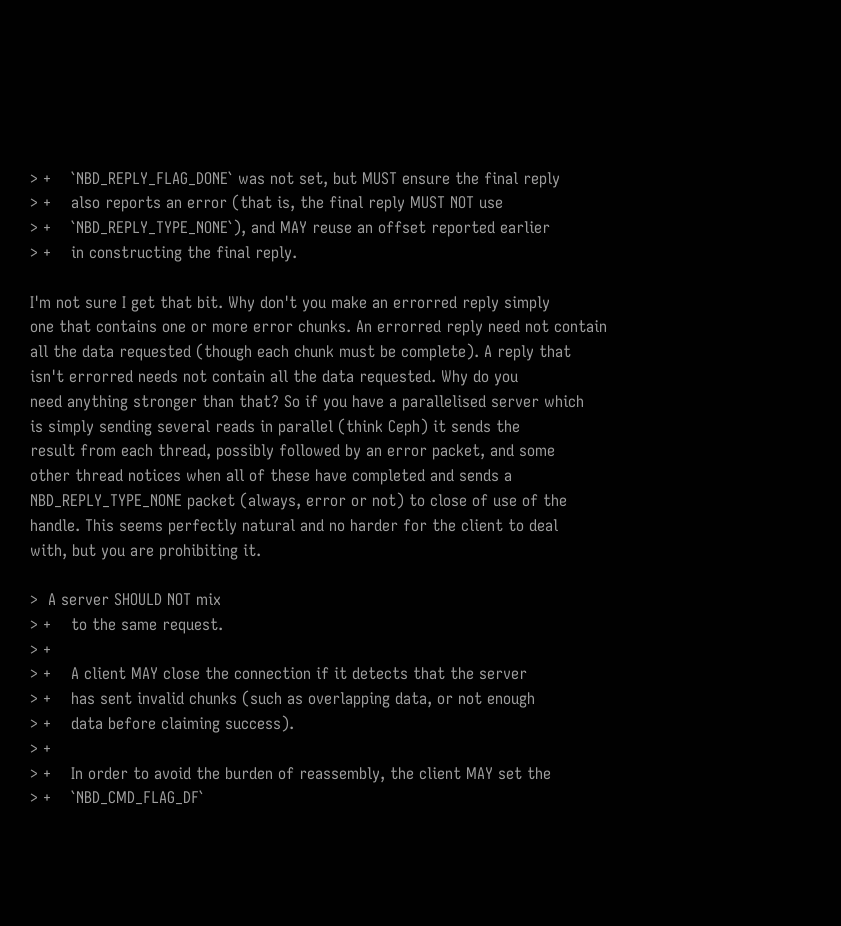> +    `NBD_REPLY_FLAG_DONE` was not set, but MUST ensure the final reply
> +    also reports an error (that is, the final reply MUST NOT use
> +    `NBD_REPLY_TYPE_NONE`), and MAY reuse an offset reported earlier
> +    in constructing the final reply.

I'm not sure I get that bit. Why don't you make an errorred reply simply
one that contains one or more error chunks. An errorred reply need not contain
all the data requested (though each chunk must be complete). A reply that
isn't errorred needs not contain all the data requested. Why do you
need anything stronger than that? So if you have a parallelised server which
is simply sending several reads in parallel (think Ceph) it sends the
result from each thread, possibly followed by an error packet, and some
other thread notices when all of these have completed and sends a
NBD_REPLY_TYPE_NONE packet (always, error or not) to close of use of the
handle. This seems perfectly natural and no harder for the client to deal
with, but you are prohibiting it.

>  A server SHOULD NOT mix
> +    to the same request.
> +
> +    A client MAY close the connection if it detects that the server
> +    has sent invalid chunks (such as overlapping data, or not enough
> +    data before claiming success).
> +
> +    In order to avoid the burden of reassembly, the client MAY set the
> +    `NBD_CMD_FLAG_DF`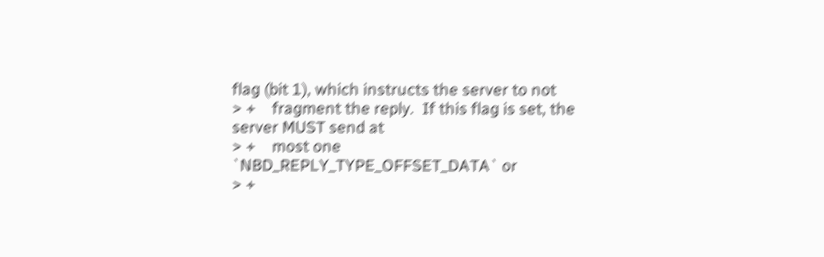flag (bit 1), which instructs the server to not
> +    fragment the reply.  If this flag is set, the server MUST send at
> +    most one `NBD_REPLY_TYPE_OFFSET_DATA` or
> +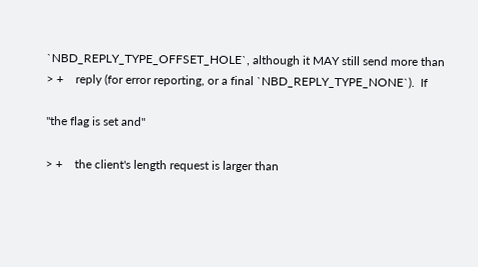`NBD_REPLY_TYPE_OFFSET_HOLE`, although it MAY still send more than
> +    reply (for error reporting, or a final `NBD_REPLY_TYPE_NONE`).  If

"the flag is set and"

> +    the client's length request is larger than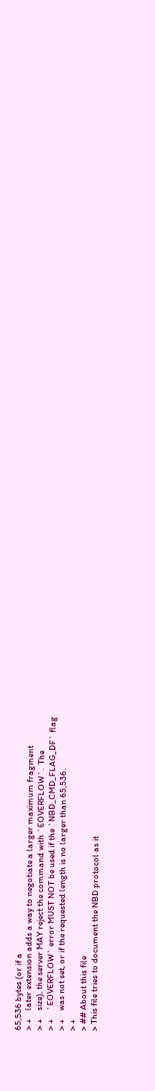65,536 bytes (or if a
> +    later extension adds a way to negotiate a larger maximum fragment
> +    size), the server MAY reject the command with `EOVERFLOW`.  The
> +    `EOVERFLOW` error MUST NOT be used if the `NBD_CMD_FLAG_DF` flag
> +    was not set, or if the requested length is no larger than 65,536.
> +
> ## About this file
> This file tries to document the NBD protocol as it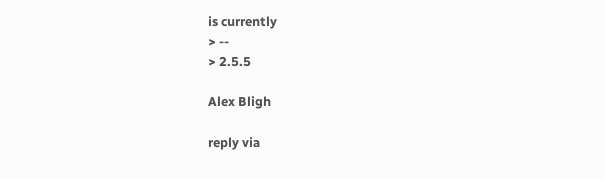is currently
> --
> 2.5.5

Alex Bligh

reply via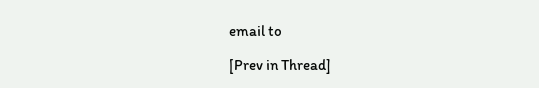email to

[Prev in Thread]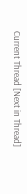Current Thread [Next in Thread]